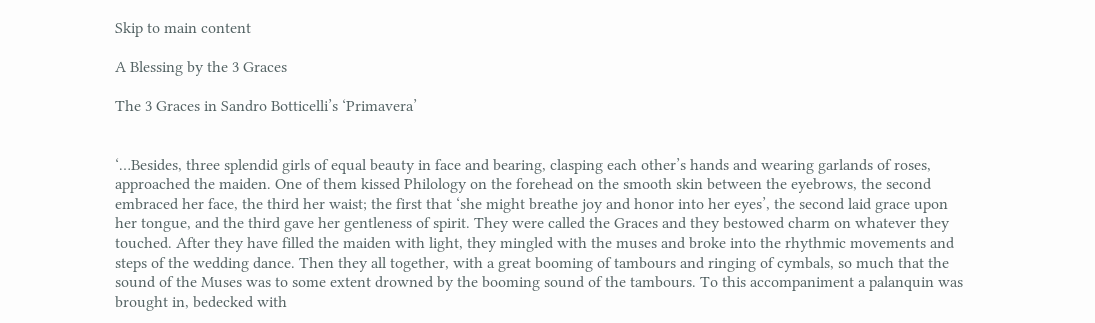Skip to main content

A Blessing by the 3 Graces

The 3 Graces in Sandro Botticelli’s ‘Primavera’


‘…Besides, three splendid girls of equal beauty in face and bearing, clasping each other’s hands and wearing garlands of roses, approached the maiden. One of them kissed Philology on the forehead on the smooth skin between the eyebrows, the second embraced her face, the third her waist; the first that ‘she might breathe joy and honor into her eyes’, the second laid grace upon her tongue, and the third gave her gentleness of spirit. They were called the Graces and they bestowed charm on whatever they touched. After they have filled the maiden with light, they mingled with the muses and broke into the rhythmic movements and steps of the wedding dance. Then they all together, with a great booming of tambours and ringing of cymbals, so much that the sound of the Muses was to some extent drowned by the booming sound of the tambours. To this accompaniment a palanquin was brought in, bedecked with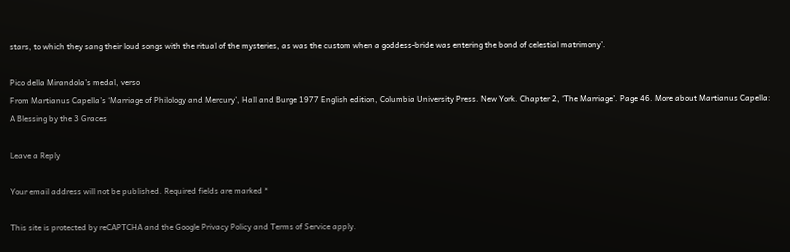stars, to which they sang their loud songs with the ritual of the mysteries, as was the custom when a goddess-bride was entering the bond of celestial matrimony’.

Pico della Mirandola’s medal, verso
From Martianus Capella’s ‘Marriage of Philology and Mercury’, Hall and Burge 1977 English edition, Columbia University Press. New York. Chapter 2, ‘The Marriage’. Page 46. More about Martianus Capella:
A Blessing by the 3 Graces

Leave a Reply

Your email address will not be published. Required fields are marked *

This site is protected by reCAPTCHA and the Google Privacy Policy and Terms of Service apply.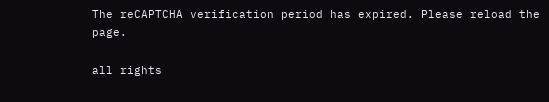The reCAPTCHA verification period has expired. Please reload the page.

all rights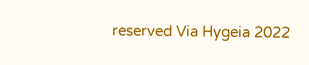reserved Via Hygeia 2022